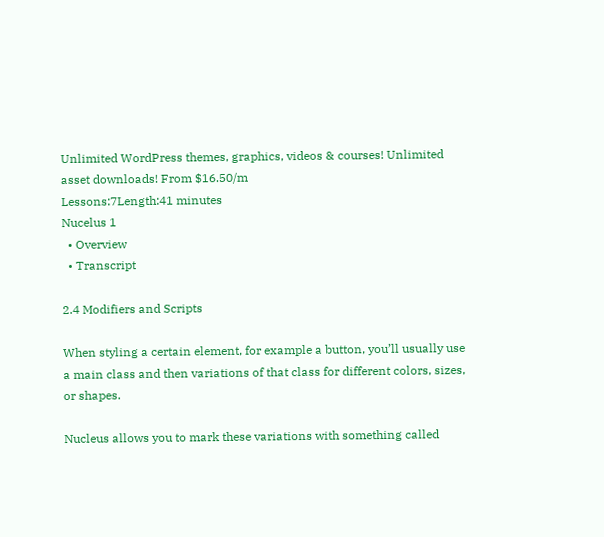Unlimited WordPress themes, graphics, videos & courses! Unlimited asset downloads! From $16.50/m
Lessons:7Length:41 minutes
Nucelus 1
  • Overview
  • Transcript

2.4 Modifiers and Scripts

When styling a certain element, for example a button, you’ll usually use a main class and then variations of that class for different colors, sizes, or shapes.

Nucleus allows you to mark these variations with something called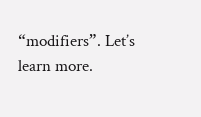“modifiers”. Let’s learn more.